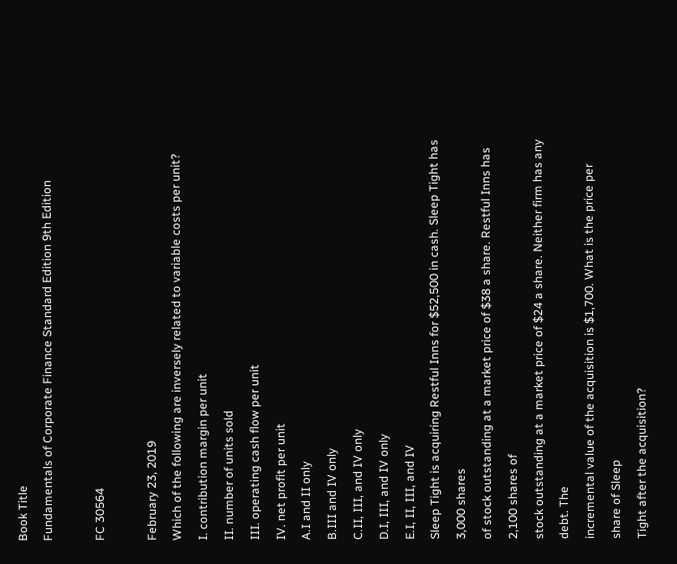Book Title
Fundamentals of Corporate Finance Standard Edition 9th Edition

FC 30564

February 23, 2019
Which of the following are inversely related to variable costs per unit?
I. contribution margin per unit
II. number of units sold
III. operating cash flow per unit
IV. net profit per unit
A.I and II only
B.III and IV only
C.II, III, and IV only
D.I, III, and IV only
E.I, II, III, and IV
Sleep Tight is acquiring Restful Inns for $52,500 in cash. Sleep Tight has 3,000 shares
of stock outstanding at a market price of $38 a share. Restful Inns has 2,100 shares of
stock outstanding at a market price of $24 a share. Neither firm has any debt. The
incremental value of the acquisition is $1,700. What is the price per share of Sleep
Tight after the acquisition?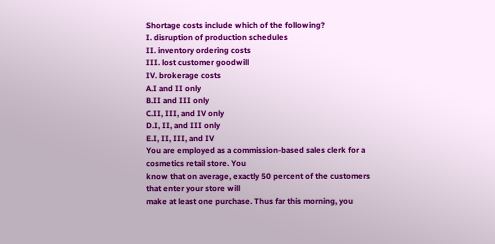Shortage costs include which of the following?
I. disruption of production schedules
II. inventory ordering costs
III. lost customer goodwill
IV. brokerage costs
A.I and II only
B.II and III only
C.II, III, and IV only
D.I, II, and III only
E.I, II, III, and IV
You are employed as a commission-based sales clerk for a cosmetics retail store. You
know that on average, exactly 50 percent of the customers that enter your store will
make at least one purchase. Thus far this morning, you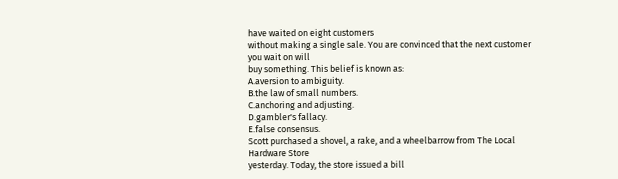have waited on eight customers
without making a single sale. You are convinced that the next customer you wait on will
buy something. This belief is known as:
A.aversion to ambiguity.
B.the law of small numbers.
C.anchoring and adjusting.
D.gambler's fallacy.
E.false consensus.
Scott purchased a shovel, a rake, and a wheelbarrow from The Local Hardware Store
yesterday. Today, the store issued a bill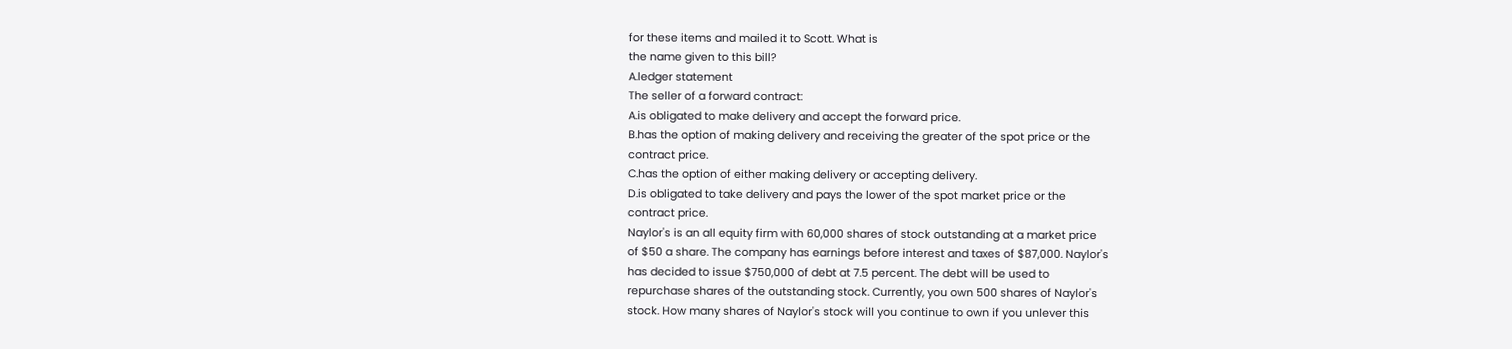for these items and mailed it to Scott. What is
the name given to this bill?
A.ledger statement
The seller of a forward contract:
A.is obligated to make delivery and accept the forward price.
B.has the option of making delivery and receiving the greater of the spot price or the
contract price.
C.has the option of either making delivery or accepting delivery.
D.is obligated to take delivery and pays the lower of the spot market price or the
contract price.
Naylor's is an all equity firm with 60,000 shares of stock outstanding at a market price
of $50 a share. The company has earnings before interest and taxes of $87,000. Naylor's
has decided to issue $750,000 of debt at 7.5 percent. The debt will be used to
repurchase shares of the outstanding stock. Currently, you own 500 shares of Naylor's
stock. How many shares of Naylor's stock will you continue to own if you unlever this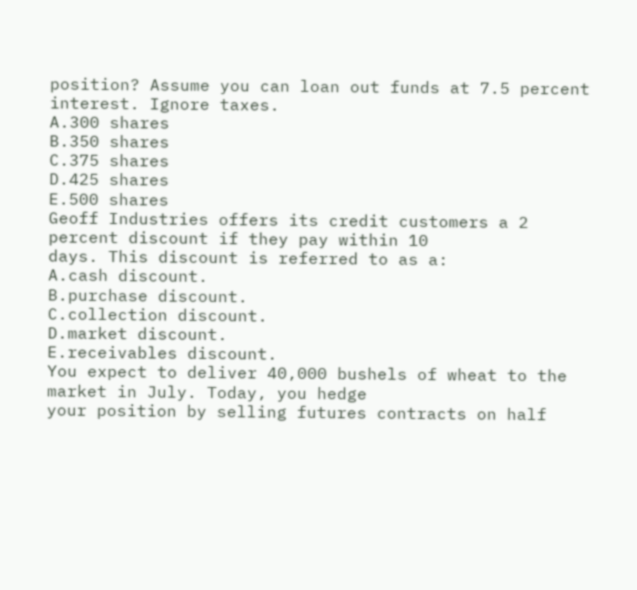position? Assume you can loan out funds at 7.5 percent interest. Ignore taxes.
A.300 shares
B.350 shares
C.375 shares
D.425 shares
E.500 shares
Geoff Industries offers its credit customers a 2 percent discount if they pay within 10
days. This discount is referred to as a:
A.cash discount.
B.purchase discount.
C.collection discount.
D.market discount.
E.receivables discount.
You expect to deliver 40,000 bushels of wheat to the market in July. Today, you hedge
your position by selling futures contracts on half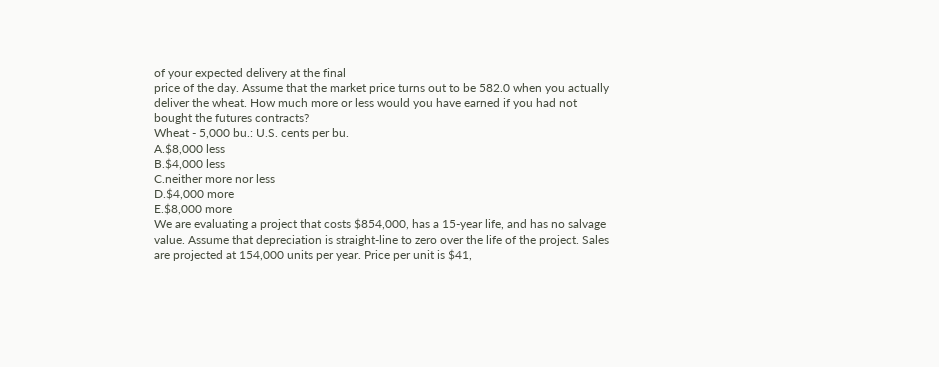of your expected delivery at the final
price of the day. Assume that the market price turns out to be 582.0 when you actually
deliver the wheat. How much more or less would you have earned if you had not
bought the futures contracts?
Wheat - 5,000 bu.: U.S. cents per bu.
A.$8,000 less
B.$4,000 less
C.neither more nor less
D.$4,000 more
E.$8,000 more
We are evaluating a project that costs $854,000, has a 15-year life, and has no salvage
value. Assume that depreciation is straight-line to zero over the life of the project. Sales
are projected at 154,000 units per year. Price per unit is $41,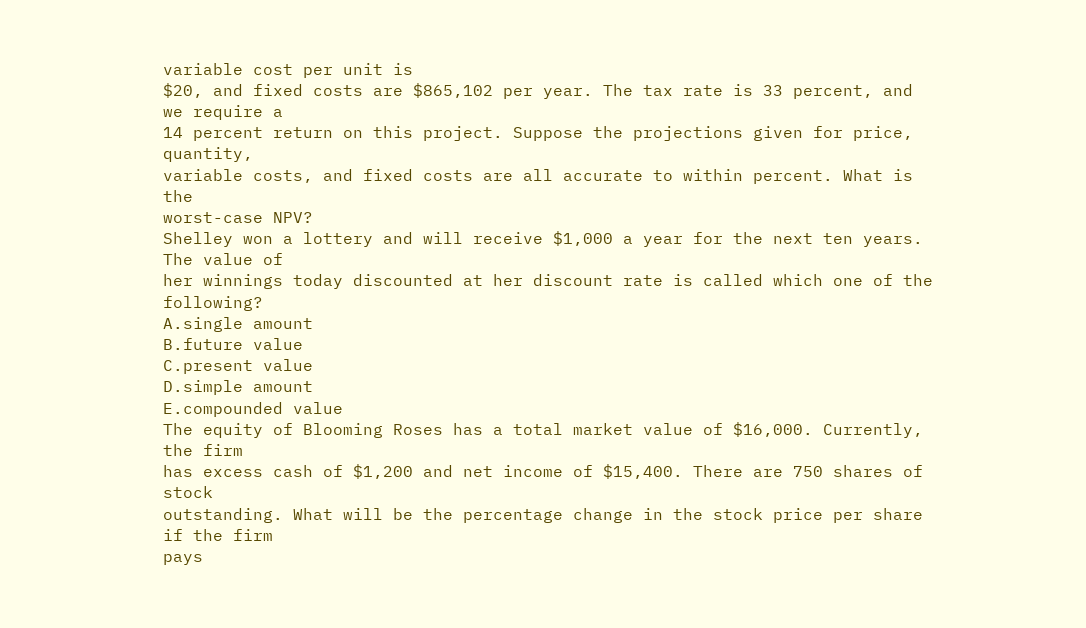variable cost per unit is
$20, and fixed costs are $865,102 per year. The tax rate is 33 percent, and we require a
14 percent return on this project. Suppose the projections given for price, quantity,
variable costs, and fixed costs are all accurate to within percent. What is the
worst-case NPV?
Shelley won a lottery and will receive $1,000 a year for the next ten years. The value of
her winnings today discounted at her discount rate is called which one of the following?
A.single amount
B.future value
C.present value
D.simple amount
E.compounded value
The equity of Blooming Roses has a total market value of $16,000. Currently, the firm
has excess cash of $1,200 and net income of $15,400. There are 750 shares of stock
outstanding. What will be the percentage change in the stock price per share if the firm
pays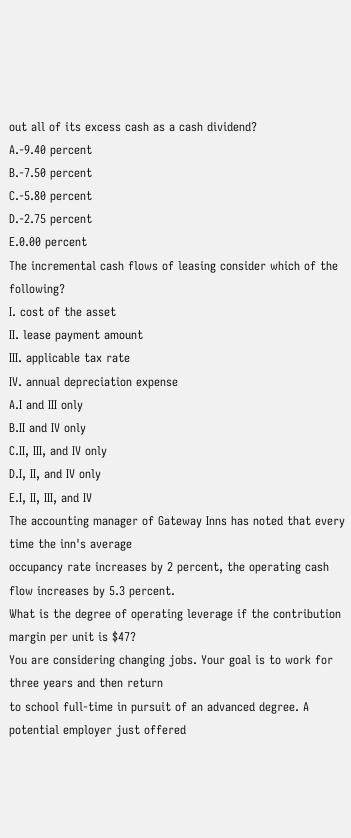out all of its excess cash as a cash dividend?
A.-9.40 percent
B.-7.50 percent
C.-5.80 percent
D.-2.75 percent
E.0.00 percent
The incremental cash flows of leasing consider which of the following?
I. cost of the asset
II. lease payment amount
III. applicable tax rate
IV. annual depreciation expense
A.I and III only
B.II and IV only
C.II, III, and IV only
D.I, II, and IV only
E.I, II, III, and IV
The accounting manager of Gateway Inns has noted that every time the inn's average
occupancy rate increases by 2 percent, the operating cash flow increases by 5.3 percent.
What is the degree of operating leverage if the contribution margin per unit is $47?
You are considering changing jobs. Your goal is to work for three years and then return
to school full-time in pursuit of an advanced degree. A potential employer just offered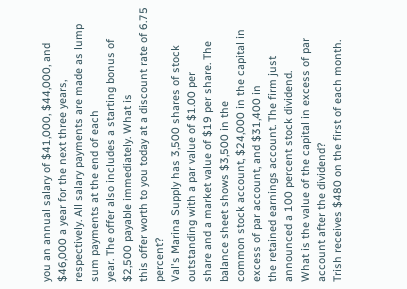you an annual salary of $41,000, $44,000, and $46,000 a year for the next three years,
respectively. All salary payments are made as lump sum payments at the end of each
year. The offer also includes a starting bonus of $2,500 payable immediately. What is
this offer worth to you today at a discount rate of 6.75 percent?
Val's Marina Supply has 3,500 shares of stock outstanding with a par value of $1.00 per
share and a market value of $19 per share. The balance sheet shows $3,500 in the
common stock account, $24,000 in the capital in excess of par account, and $31,400 in
the retained earnings account. The firm just announced a 100 percent stock dividend.
What is the value of the capital in excess of par account after the dividend?
Trish receives $480 on the first of each month.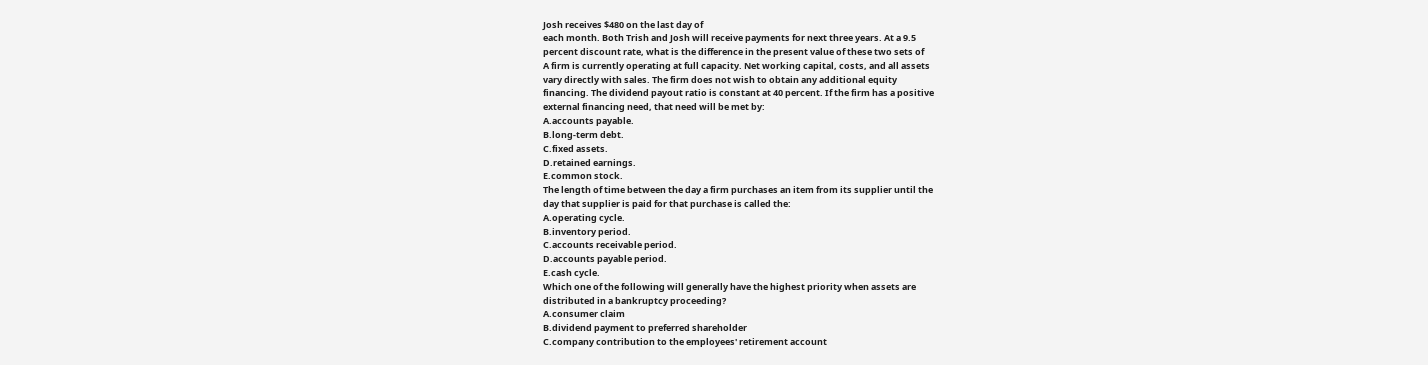Josh receives $480 on the last day of
each month. Both Trish and Josh will receive payments for next three years. At a 9.5
percent discount rate, what is the difference in the present value of these two sets of
A firm is currently operating at full capacity. Net working capital, costs, and all assets
vary directly with sales. The firm does not wish to obtain any additional equity
financing. The dividend payout ratio is constant at 40 percent. If the firm has a positive
external financing need, that need will be met by:
A.accounts payable.
B.long-term debt.
C.fixed assets.
D.retained earnings.
E.common stock.
The length of time between the day a firm purchases an item from its supplier until the
day that supplier is paid for that purchase is called the:
A.operating cycle.
B.inventory period.
C.accounts receivable period.
D.accounts payable period.
E.cash cycle.
Which one of the following will generally have the highest priority when assets are
distributed in a bankruptcy proceeding?
A.consumer claim
B.dividend payment to preferred shareholder
C.company contribution to the employees' retirement account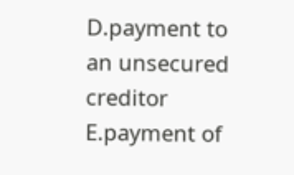D.payment to an unsecured creditor
E.payment of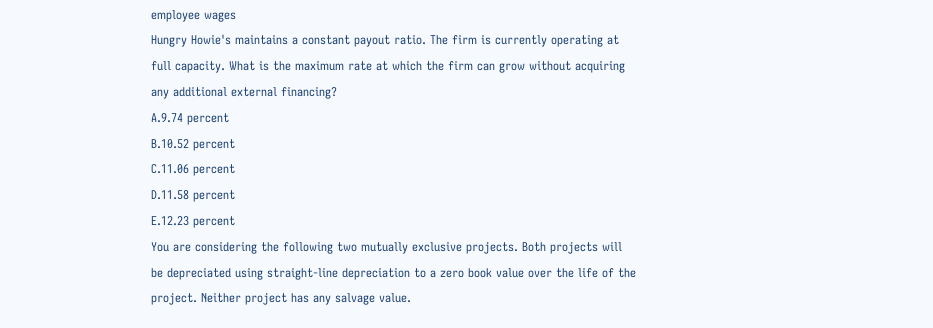employee wages
Hungry Howie's maintains a constant payout ratio. The firm is currently operating at
full capacity. What is the maximum rate at which the firm can grow without acquiring
any additional external financing?
A.9.74 percent
B.10.52 percent
C.11.06 percent
D.11.58 percent
E.12.23 percent
You are considering the following two mutually exclusive projects. Both projects will
be depreciated using straight-line depreciation to a zero book value over the life of the
project. Neither project has any salvage value.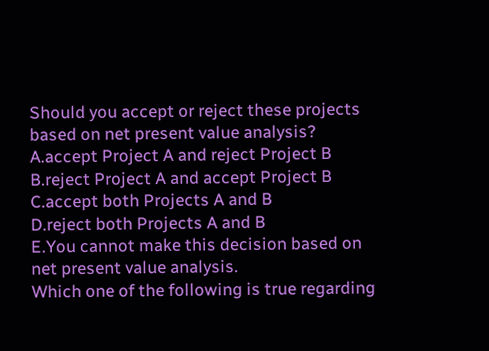Should you accept or reject these projects based on net present value analysis?
A.accept Project A and reject Project B
B.reject Project A and accept Project B
C.accept both Projects A and B
D.reject both Projects A and B
E.You cannot make this decision based on net present value analysis.
Which one of the following is true regarding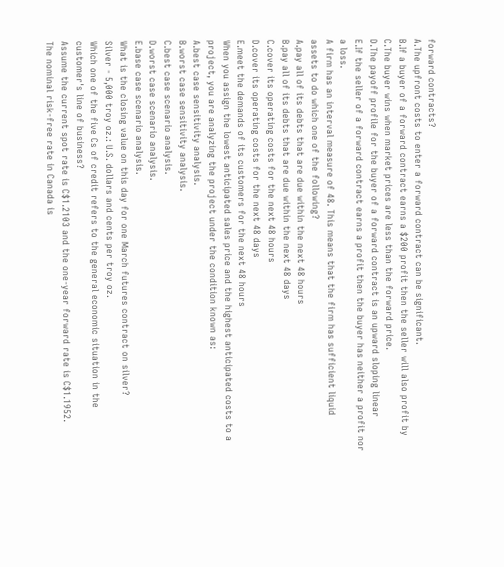forward contracts?
A.The upfront costs to enter a forward contract can be significant.
B.If a buyer of a forward contract earns a $200 profit then the seller will also profit by
C.The buyer wins when market prices are less than the forward price.
D.The payoff profile for the buyer of a forward contract is an upward sloping linear
E.If the seller of a forward contract earns a profit then the buyer has neither a profit nor
a loss.
A firm has an interval measure of 48. This means that the firm has sufficient liquid
assets to do which one of the following?
A.pay all of its debts that are due within the next 48 hours
B.pay all of its debts that are due within the next 48 days
C.cover its operating costs for the next 48 hours
D.cover its operating costs for the next 48 days
E.meet the demands of its customers for the next 48 hours
When you assign the lowest anticipated sales price and the highest anticipated costs to a
project, you are analyzing the project under the condition known as:
A.best case sensitivity analysis.
B.worst case sensitivity analysis.
C.best case scenario analysis.
D.worst case scenario analysis.
E.base case scenario analysis.
What is the closing value on this day for one March futures contract on silver?
Silver - 5,000 troy oz.: U.S. dollars and cents per troy oz.
Which one of the five Cs of credit refers to the general economic situation in the
customer's line of business?
Assume the current spot rate is C$1.2103 and the one-year forward rate is C$1.1952.
The nominal risk-free rate in Canada is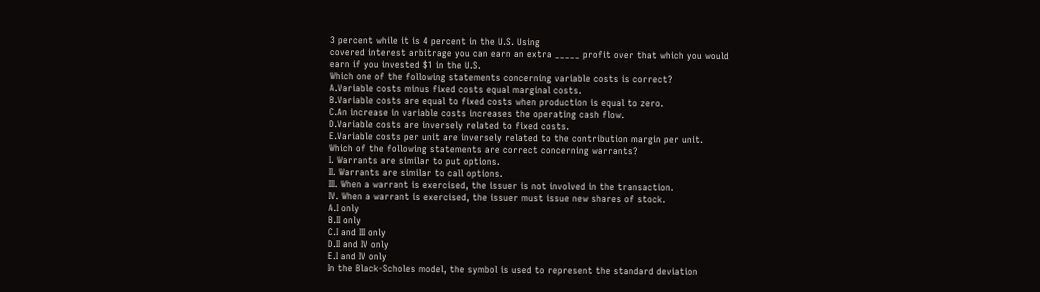3 percent while it is 4 percent in the U.S. Using
covered interest arbitrage you can earn an extra _____ profit over that which you would
earn if you invested $1 in the U.S.
Which one of the following statements concerning variable costs is correct?
A.Variable costs minus fixed costs equal marginal costs.
B.Variable costs are equal to fixed costs when production is equal to zero.
C.An increase in variable costs increases the operating cash flow.
D.Variable costs are inversely related to fixed costs.
E.Variable costs per unit are inversely related to the contribution margin per unit.
Which of the following statements are correct concerning warrants?
I. Warrants are similar to put options.
II. Warrants are similar to call options.
III. When a warrant is exercised, the issuer is not involved in the transaction.
IV. When a warrant is exercised, the issuer must issue new shares of stock.
A.I only
B.II only
C.I and III only
D.II and IV only
E.I and IV only
In the Black-Scholes model, the symbol is used to represent the standard deviation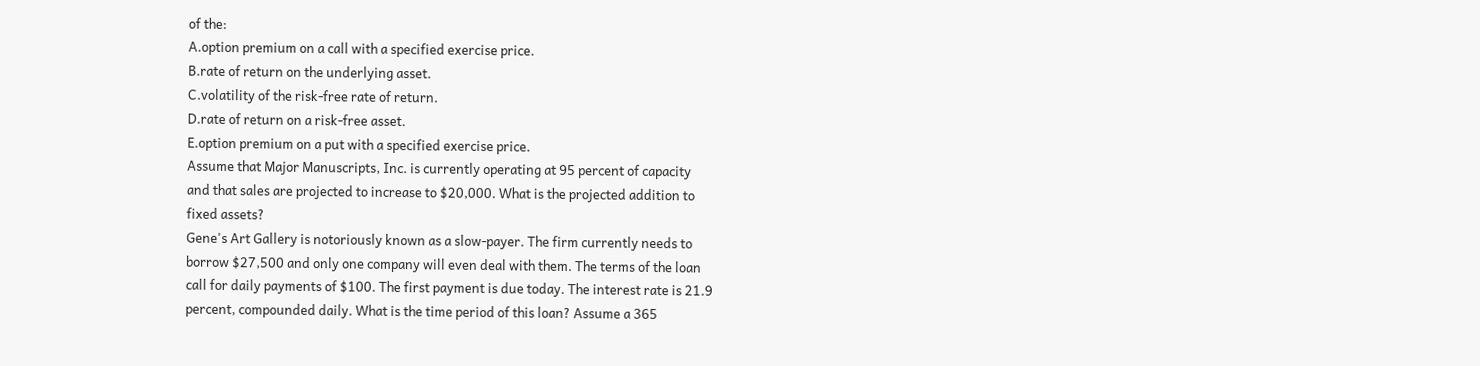of the:
A.option premium on a call with a specified exercise price.
B.rate of return on the underlying asset.
C.volatility of the risk-free rate of return.
D.rate of return on a risk-free asset.
E.option premium on a put with a specified exercise price.
Assume that Major Manuscripts, Inc. is currently operating at 95 percent of capacity
and that sales are projected to increase to $20,000. What is the projected addition to
fixed assets?
Gene's Art Gallery is notoriously known as a slow-payer. The firm currently needs to
borrow $27,500 and only one company will even deal with them. The terms of the loan
call for daily payments of $100. The first payment is due today. The interest rate is 21.9
percent, compounded daily. What is the time period of this loan? Assume a 365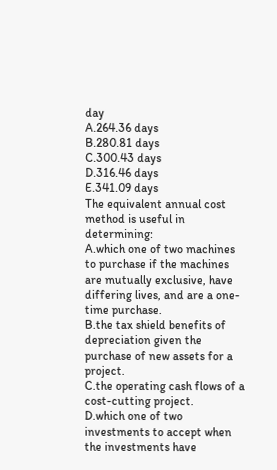day
A.264.36 days
B.280.81 days
C.300.43 days
D.316.46 days
E.341.09 days
The equivalent annual cost method is useful in determining:
A.which one of two machines to purchase if the machines are mutually exclusive, have
differing lives, and are a one-time purchase.
B.the tax shield benefits of depreciation given the purchase of new assets for a project.
C.the operating cash flows of a cost-cutting project.
D.which one of two investments to accept when the investments have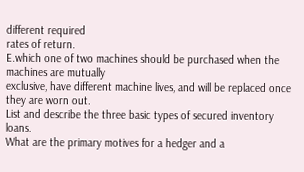different required
rates of return.
E.which one of two machines should be purchased when the machines are mutually
exclusive, have different machine lives, and will be replaced once they are worn out.
List and describe the three basic types of secured inventory loans.
What are the primary motives for a hedger and a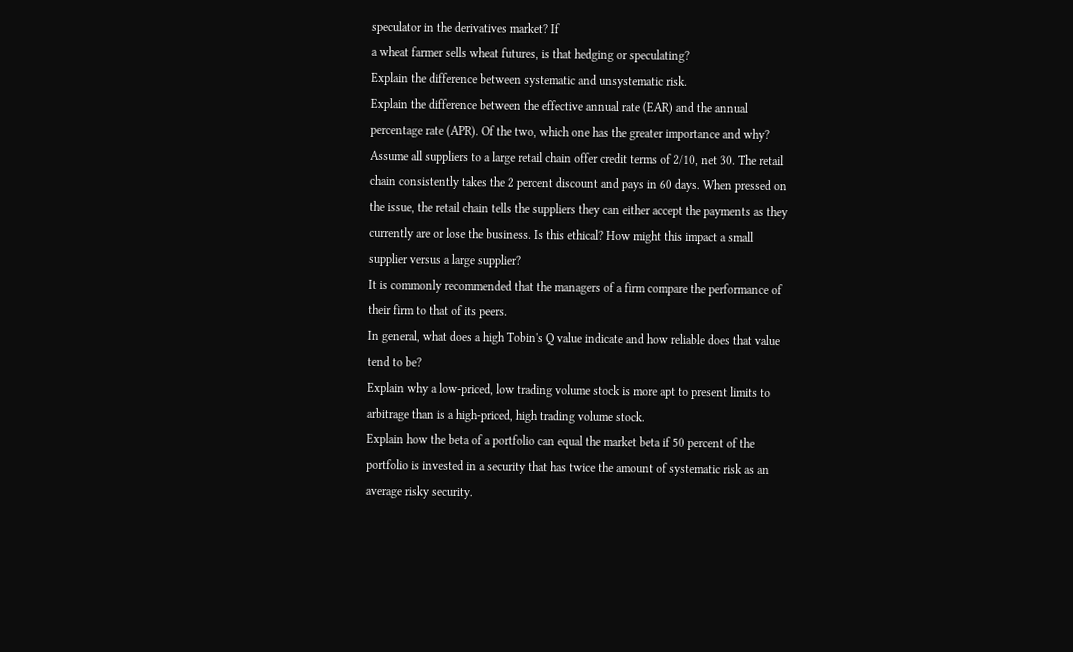speculator in the derivatives market? If
a wheat farmer sells wheat futures, is that hedging or speculating?
Explain the difference between systematic and unsystematic risk.
Explain the difference between the effective annual rate (EAR) and the annual
percentage rate (APR). Of the two, which one has the greater importance and why?
Assume all suppliers to a large retail chain offer credit terms of 2/10, net 30. The retail
chain consistently takes the 2 percent discount and pays in 60 days. When pressed on
the issue, the retail chain tells the suppliers they can either accept the payments as they
currently are or lose the business. Is this ethical? How might this impact a small
supplier versus a large supplier?
It is commonly recommended that the managers of a firm compare the performance of
their firm to that of its peers.
In general, what does a high Tobin's Q value indicate and how reliable does that value
tend to be?
Explain why a low-priced, low trading volume stock is more apt to present limits to
arbitrage than is a high-priced, high trading volume stock.
Explain how the beta of a portfolio can equal the market beta if 50 percent of the
portfolio is invested in a security that has twice the amount of systematic risk as an
average risky security.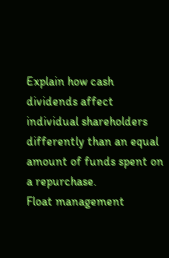Explain how cash dividends affect individual shareholders differently than an equal
amount of funds spent on a repurchase.
Float management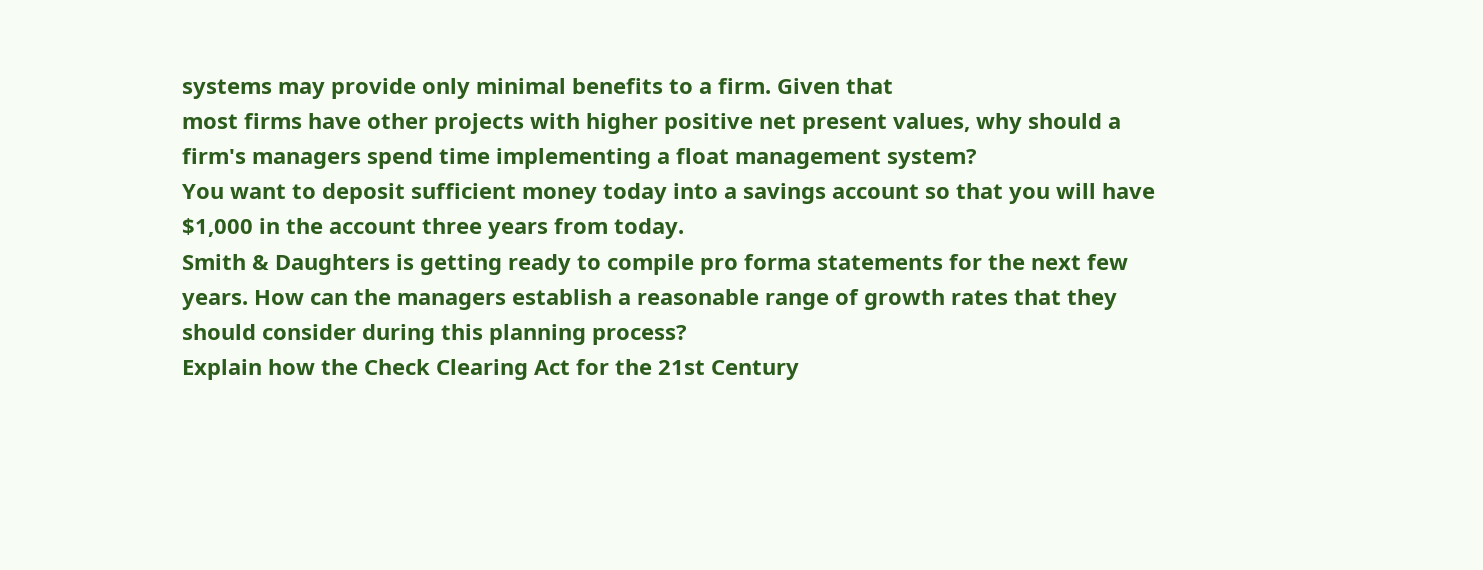systems may provide only minimal benefits to a firm. Given that
most firms have other projects with higher positive net present values, why should a
firm's managers spend time implementing a float management system?
You want to deposit sufficient money today into a savings account so that you will have
$1,000 in the account three years from today.
Smith & Daughters is getting ready to compile pro forma statements for the next few
years. How can the managers establish a reasonable range of growth rates that they
should consider during this planning process?
Explain how the Check Clearing Act for the 21st Century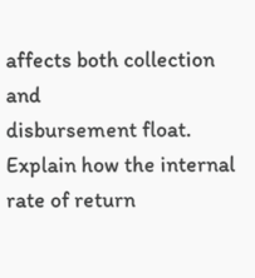affects both collection and
disbursement float.
Explain how the internal rate of return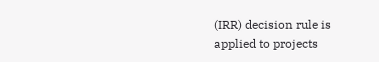(IRR) decision rule is applied to projects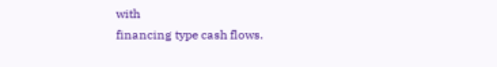with
financing type cash flows.